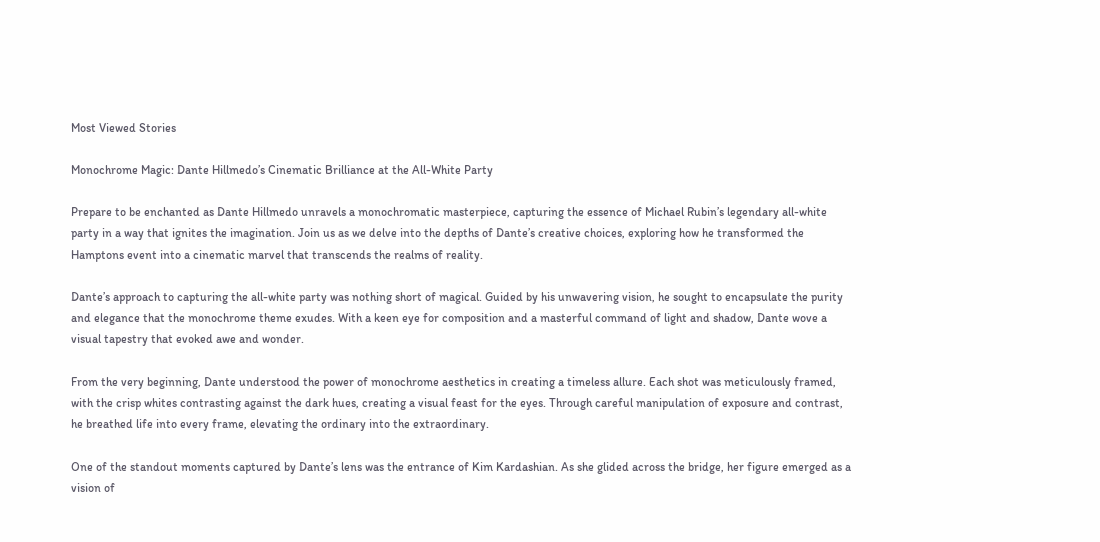Most Viewed Stories

Monochrome Magic: Dante Hillmedo’s Cinematic Brilliance at the All-White Party

Prepare to be enchanted as Dante Hillmedo unravels a monochromatic masterpiece, capturing the essence of Michael Rubin’s legendary all-white party in a way that ignites the imagination. Join us as we delve into the depths of Dante’s creative choices, exploring how he transformed the Hamptons event into a cinematic marvel that transcends the realms of reality.

Dante’s approach to capturing the all-white party was nothing short of magical. Guided by his unwavering vision, he sought to encapsulate the purity and elegance that the monochrome theme exudes. With a keen eye for composition and a masterful command of light and shadow, Dante wove a visual tapestry that evoked awe and wonder.

From the very beginning, Dante understood the power of monochrome aesthetics in creating a timeless allure. Each shot was meticulously framed, with the crisp whites contrasting against the dark hues, creating a visual feast for the eyes. Through careful manipulation of exposure and contrast, he breathed life into every frame, elevating the ordinary into the extraordinary.

One of the standout moments captured by Dante’s lens was the entrance of Kim Kardashian. As she glided across the bridge, her figure emerged as a vision of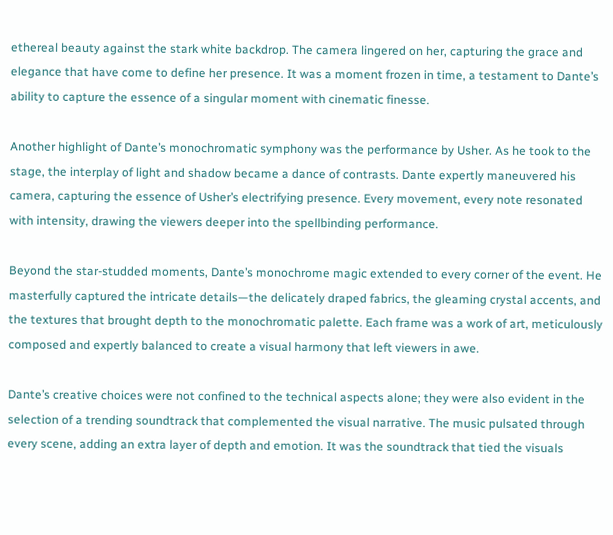ethereal beauty against the stark white backdrop. The camera lingered on her, capturing the grace and elegance that have come to define her presence. It was a moment frozen in time, a testament to Dante’s ability to capture the essence of a singular moment with cinematic finesse.

Another highlight of Dante’s monochromatic symphony was the performance by Usher. As he took to the stage, the interplay of light and shadow became a dance of contrasts. Dante expertly maneuvered his camera, capturing the essence of Usher’s electrifying presence. Every movement, every note resonated with intensity, drawing the viewers deeper into the spellbinding performance.

Beyond the star-studded moments, Dante’s monochrome magic extended to every corner of the event. He masterfully captured the intricate details—the delicately draped fabrics, the gleaming crystal accents, and the textures that brought depth to the monochromatic palette. Each frame was a work of art, meticulously composed and expertly balanced to create a visual harmony that left viewers in awe.

Dante’s creative choices were not confined to the technical aspects alone; they were also evident in the selection of a trending soundtrack that complemented the visual narrative. The music pulsated through every scene, adding an extra layer of depth and emotion. It was the soundtrack that tied the visuals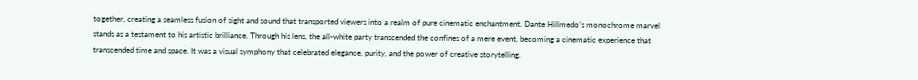together, creating a seamless fusion of sight and sound that transported viewers into a realm of pure cinematic enchantment. Dante Hillmedo’s monochrome marvel stands as a testament to his artistic brilliance. Through his lens, the all-white party transcended the confines of a mere event, becoming a cinematic experience that transcended time and space. It was a visual symphony that celebrated elegance, purity, and the power of creative storytelling.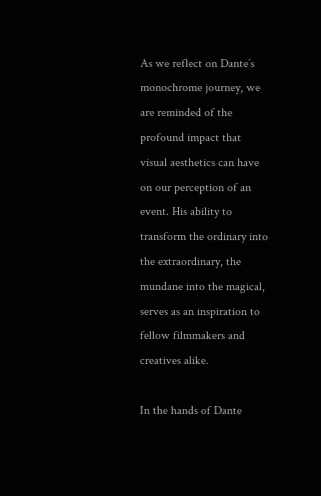As we reflect on Dante’s monochrome journey, we are reminded of the profound impact that visual aesthetics can have on our perception of an event. His ability to transform the ordinary into the extraordinary, the mundane into the magical, serves as an inspiration to fellow filmmakers and creatives alike.

In the hands of Dante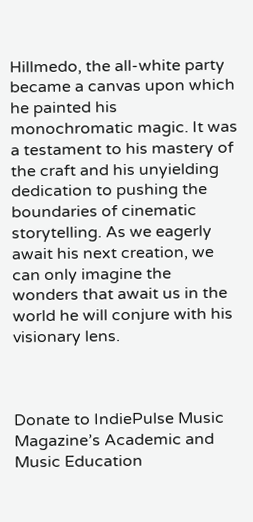Hillmedo, the all-white party became a canvas upon which he painted his monochromatic magic. It was a testament to his mastery of the craft and his unyielding dedication to pushing the boundaries of cinematic storytelling. As we eagerly await his next creation, we can only imagine the wonders that await us in the world he will conjure with his visionary lens.



Donate to IndiePulse Music Magazine’s Academic and Music Education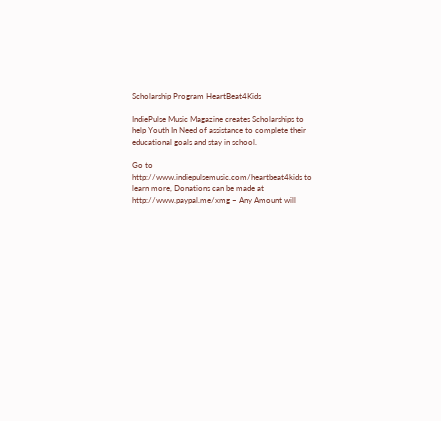Scholarship Program HeartBeat4Kids

IndiePulse Music Magazine creates Scholarships to help Youth In Need of assistance to complete their educational goals and stay in school.

Go to http://www.indiepulsemusic.com/heartbeat4kids to learn more, Donations can be made at http://www.paypal.me/xmg – Any Amount will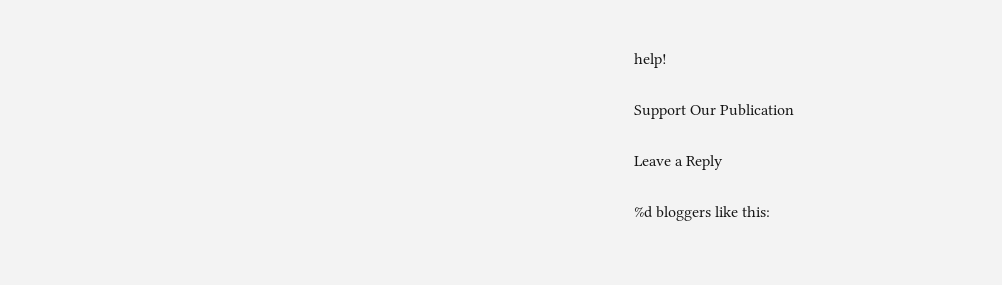help!

Support Our Publication

Leave a Reply

%d bloggers like this: